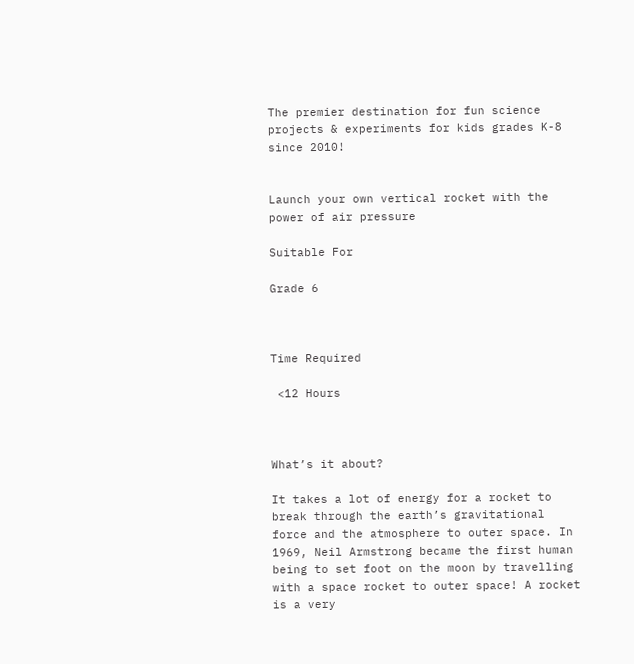The premier destination for fun science projects & experiments for kids grades K-8 since 2010!


Launch your own vertical rocket with the power of air pressure

Suitable For

Grade 6



Time Required

 <12 Hours



What’s it about?

It takes a lot of energy for a rocket to break through the earth’s gravitational force and the atmosphere to outer space. In 1969, Neil Armstrong became the first human being to set foot on the moon by travelling with a space rocket to outer space! A rocket is a very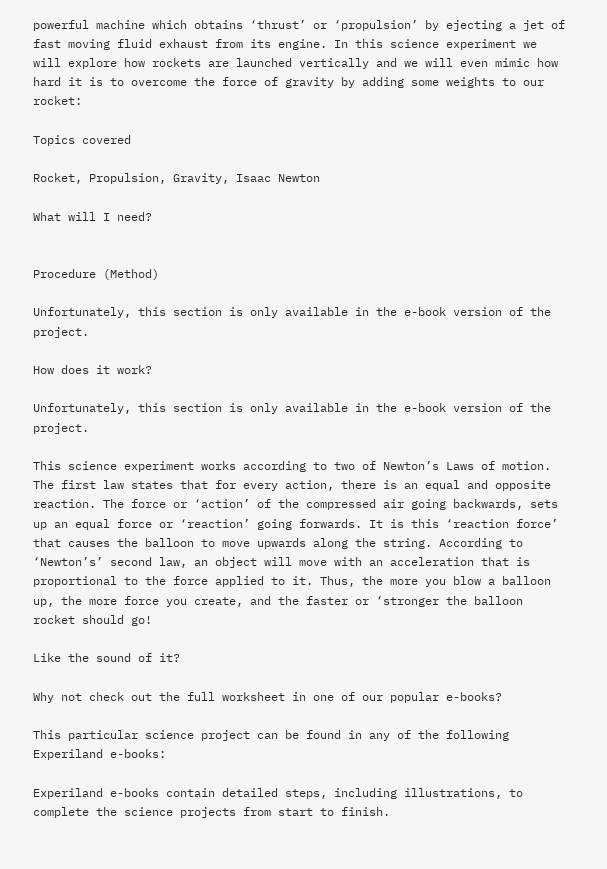powerful machine which obtains ‘thrust’ or ‘propulsion’ by ejecting a jet of fast moving fluid exhaust from its engine. In this science experiment we will explore how rockets are launched vertically and we will even mimic how hard it is to overcome the force of gravity by adding some weights to our rocket:

Topics covered

Rocket, Propulsion, Gravity, Isaac Newton

What will I need?


Procedure (Method)

Unfortunately, this section is only available in the e-book version of the project.

How does it work?

Unfortunately, this section is only available in the e-book version of the project.

This science experiment works according to two of Newton’s Laws of motion. The first law states that for every action, there is an equal and opposite reaction. The force or ‘action’ of the compressed air going backwards, sets up an equal force or ‘reaction’ going forwards. It is this ‘reaction force’ that causes the balloon to move upwards along the string. According to ‘Newton’s’ second law, an object will move with an acceleration that is proportional to the force applied to it. Thus, the more you blow a balloon up, the more force you create, and the faster or ‘stronger the balloon rocket should go!

Like the sound of it?

Why not check out the full worksheet in one of our popular e-books?

This particular science project can be found in any of the following Experiland e-books:

Experiland e-books contain detailed steps, including illustrations, to complete the science projects from start to finish.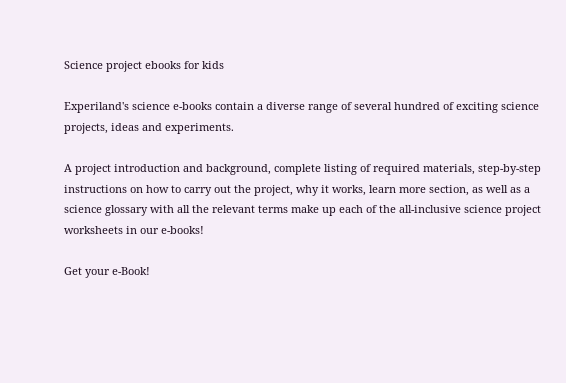Science project ebooks for kids

Experiland's science e-books contain a diverse range of several hundred of exciting science projects, ideas and experiments.

A project introduction and background, complete listing of required materials, step-by-step instructions on how to carry out the project, why it works, learn more section, as well as a science glossary with all the relevant terms make up each of the all-inclusive science project worksheets in our e-books!

Get your e-Book!